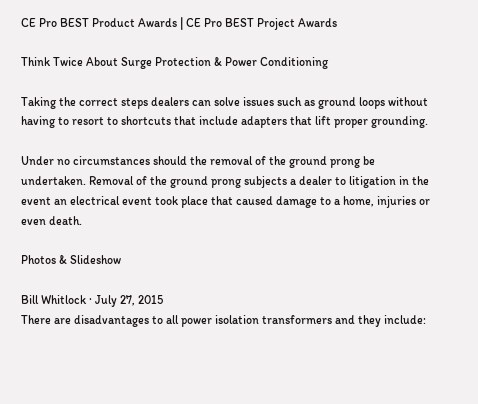CE Pro BEST Product Awards | CE Pro BEST Project Awards

Think Twice About Surge Protection & Power Conditioning

Taking the correct steps dealers can solve issues such as ground loops without having to resort to shortcuts that include adapters that lift proper grounding.

Under no circumstances should the removal of the ground prong be undertaken. Removal of the ground prong subjects a dealer to litigation in the event an electrical event took place that caused damage to a home, injuries or even death.

Photos & Slideshow

Bill Whitlock · July 27, 2015
There are disadvantages to all power isolation transformers and they include: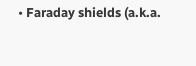• Faraday shields (a.k.a.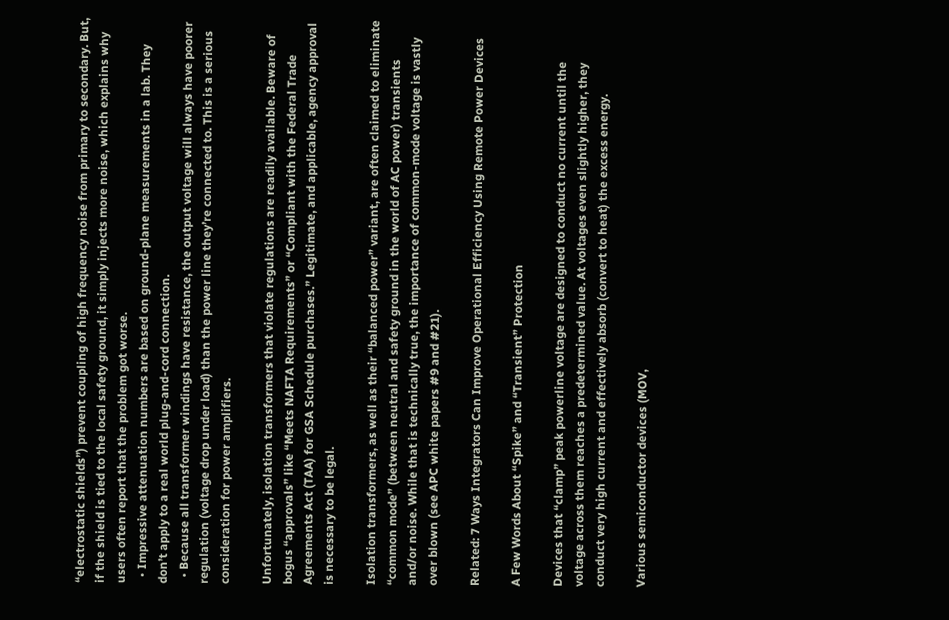“electrostatic shields”) prevent coupling of high frequency noise from primary to secondary. But, if the shield is tied to the local safety ground, it simply injects more noise, which explains why users often report that the problem got worse.
  • Impressive attenuation numbers are based on ground-plane measurements in a lab. They don’t apply to a real world plug-and-cord connection.
  • Because all transformer windings have resistance, the output voltage will always have poorer regulation (voltage drop under load) than the power line they’re connected to. This is a serious consideration for power amplifiers.

Unfortunately, isolation transformers that violate regulations are readily available. Beware of bogus “approvals” like “Meets NAFTA Requirements” or “Compliant with the Federal Trade Agreements Act (TAA) for GSA Schedule purchases.” Legitimate, and applicable, agency approval is necessary to be legal.

Isolation transformers, as well as their “balanced power” variant, are often claimed to eliminate “common mode” (between neutral and safety ground in the world of AC power) transients and/or noise. While that is technically true, the importance of common-mode voltage is vastly over blown (see APC white papers #9 and #21).

Related: 7 Ways Integrators Can Improve Operational Efficiency Using Remote Power Devices

A Few Words About “Spike” and “Transient” Protection

Devices that “clamp” peak powerline voltage are designed to conduct no current until the voltage across them reaches a predetermined value. At voltages even slightly higher, they conduct very high current and effectively absorb (convert to heat) the excess energy.

Various semiconductor devices (MOV,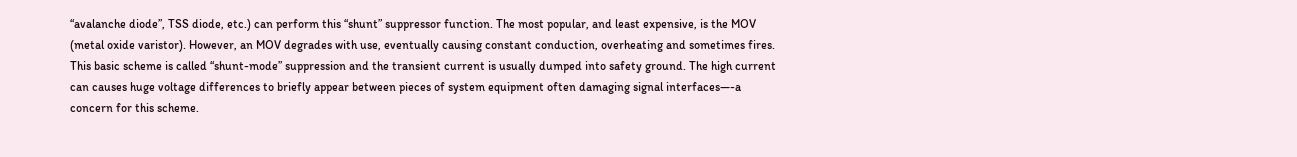“avalanche diode”, TSS diode, etc.) can perform this “shunt” suppressor function. The most popular, and least expensive, is the MOV (metal oxide varistor). However, an MOV degrades with use, eventually causing constant conduction, overheating and sometimes fires. This basic scheme is called “shunt-mode” suppression and the transient current is usually dumped into safety ground. The high current can causes huge voltage differences to briefly appear between pieces of system equipment often damaging signal interfaces—-a concern for this scheme.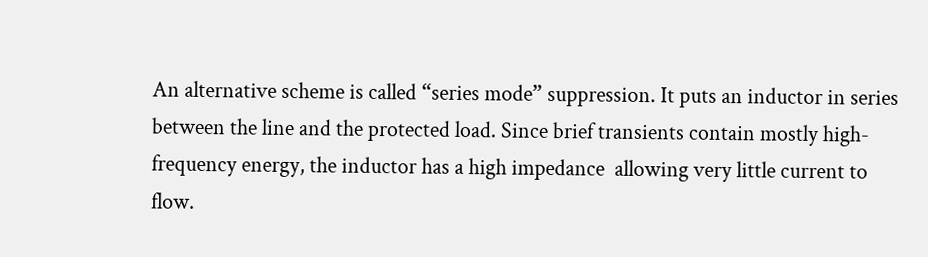An alternative scheme is called “series mode” suppression. It puts an inductor in series between the line and the protected load. Since brief transients contain mostly high-frequency energy, the inductor has a high impedance  allowing very little current to flow.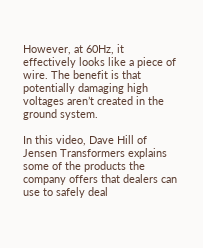However, at 60Hz, it effectively looks like a piece of wire. The benefit is that potentially damaging high voltages aren’t created in the ground system.

In this video, Dave Hill of Jensen Transformers explains some of the products the company offers that dealers can use to safely deal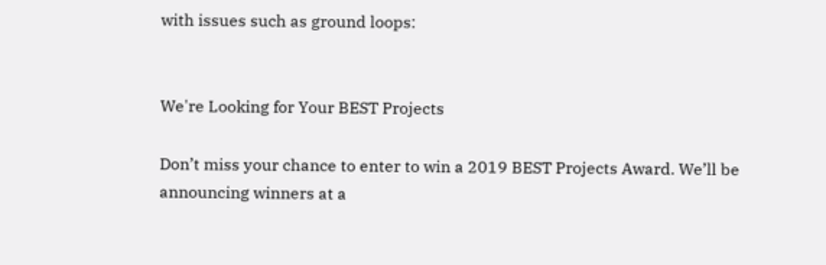with issues such as ground loops:


We're Looking for Your BEST Projects

Don’t miss your chance to enter to win a 2019 BEST Projects Award. We’ll be announcing winners at a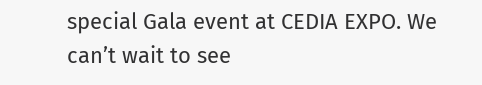special Gala event at CEDIA EXPO. We can’t wait to see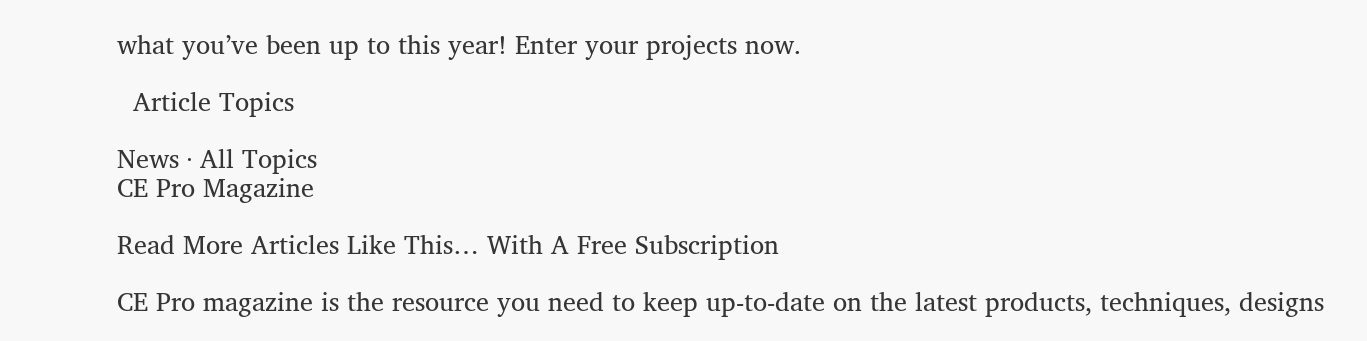what you’ve been up to this year! Enter your projects now.

  Article Topics

News · All Topics
CE Pro Magazine

Read More Articles Like This… With A Free Subscription

CE Pro magazine is the resource you need to keep up-to-date on the latest products, techniques, designs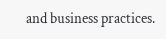and business practices.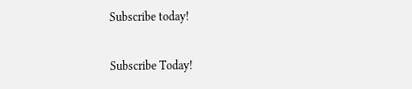Subscribe today!

Subscribe Today!